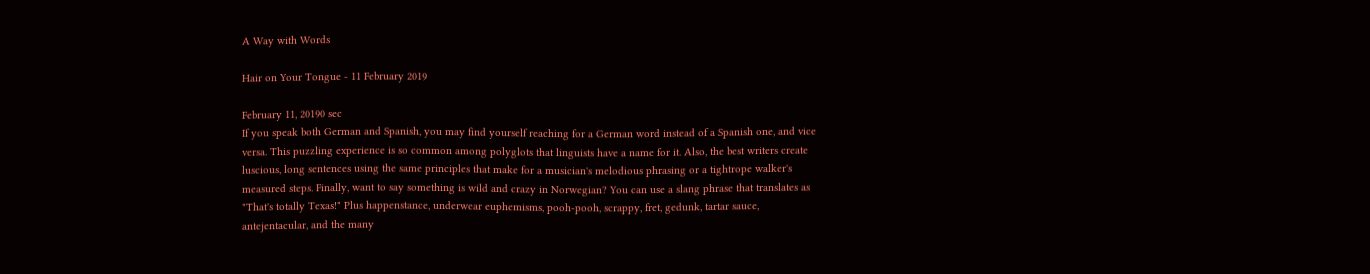A Way with Words

Hair on Your Tongue - 11 February 2019

February 11, 20190 sec
If you speak both German and Spanish, you may find yourself reaching for a German word instead of a Spanish one, and vice versa. This puzzling experience is so common among polyglots that linguists have a name for it. Also, the best writers create luscious, long sentences using the same principles that make for a musician's melodious phrasing or a tightrope walker's measured steps. Finally, want to say something is wild and crazy in Norwegian? You can use a slang phrase that translates as "That's totally Texas!" Plus happenstance, underwear euphemisms, pooh-pooh, scrappy, fret, gedunk, tartar sauce, antejentacular, and the many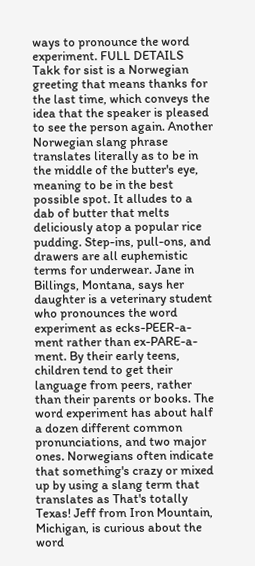ways to pronounce the word experiment. FULL DETAILS Takk for sist is a Norwegian greeting that means thanks for the last time, which conveys the idea that the speaker is pleased to see the person again. Another Norwegian slang phrase translates literally as to be in the middle of the butter's eye, meaning to be in the best possible spot. It alludes to a dab of butter that melts deliciously atop a popular rice pudding. Step-ins, pull-ons, and drawers are all euphemistic terms for underwear. Jane in Billings, Montana, says her daughter is a veterinary student who pronounces the word experiment as ecks-PEER-a-ment rather than ex-PARE-a-ment. By their early teens, children tend to get their language from peers, rather than their parents or books. The word experiment has about half a dozen different common pronunciations, and two major ones. Norwegians often indicate that something's crazy or mixed up by using a slang term that translates as That's totally Texas! Jeff from Iron Mountain, Michigan, is curious about the word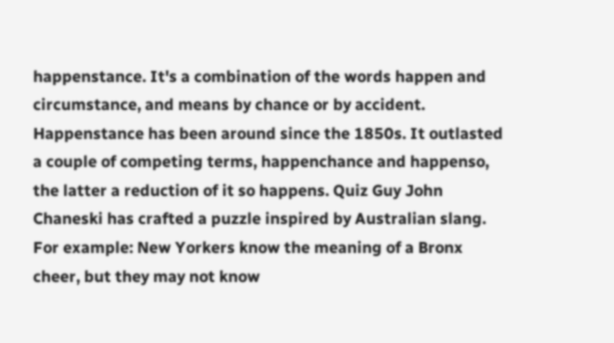happenstance. It's a combination of the words happen and circumstance, and means by chance or by accident. Happenstance has been around since the 1850s. It outlasted a couple of competing terms, happenchance and happenso, the latter a reduction of it so happens. Quiz Guy John Chaneski has crafted a puzzle inspired by Australian slang. For example: New Yorkers know the meaning of a Bronx cheer, but they may not know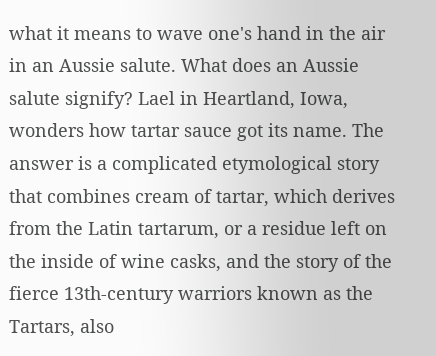what it means to wave one's hand in the air in an Aussie salute. What does an Aussie salute signify? Lael in Heartland, Iowa, wonders how tartar sauce got its name. The answer is a complicated etymological story that combines cream of tartar, which derives from the Latin tartarum, or a residue left on the inside of wine casks, and the story of the fierce 13th-century warriors known as the Tartars, also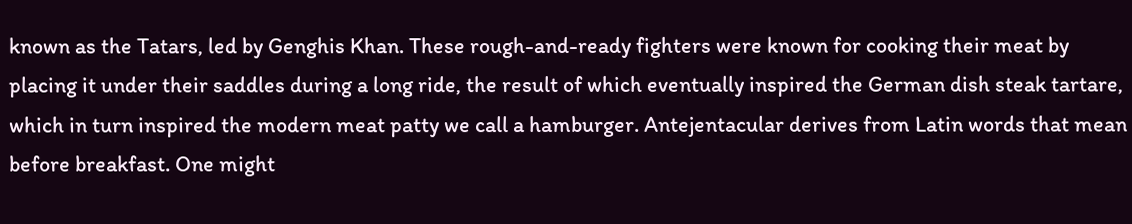known as the Tatars, led by Genghis Khan. These rough-and-ready fighters were known for cooking their meat by placing it under their saddles during a long ride, the result of which eventually inspired the German dish steak tartare, which in turn inspired the modern meat patty we call a hamburger. Antejentacular derives from Latin words that mean before breakfast. One might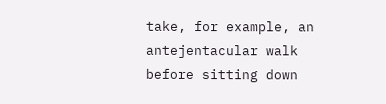take, for example, an antejentacular walk before sitting down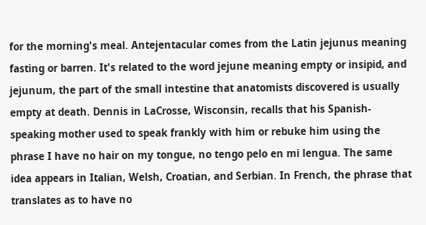for the morning's meal. Antejentacular comes from the Latin jejunus meaning fasting or barren. It's related to the word jejune meaning empty or insipid, and jejunum, the part of the small intestine that anatomists discovered is usually empty at death. Dennis in LaCrosse, Wisconsin, recalls that his Spanish-speaking mother used to speak frankly with him or rebuke him using the phrase I have no hair on my tongue, no tengo pelo en mi lengua. The same idea appears in Italian, Welsh, Croatian, and Serbian. In French, the phrase that translates as to have no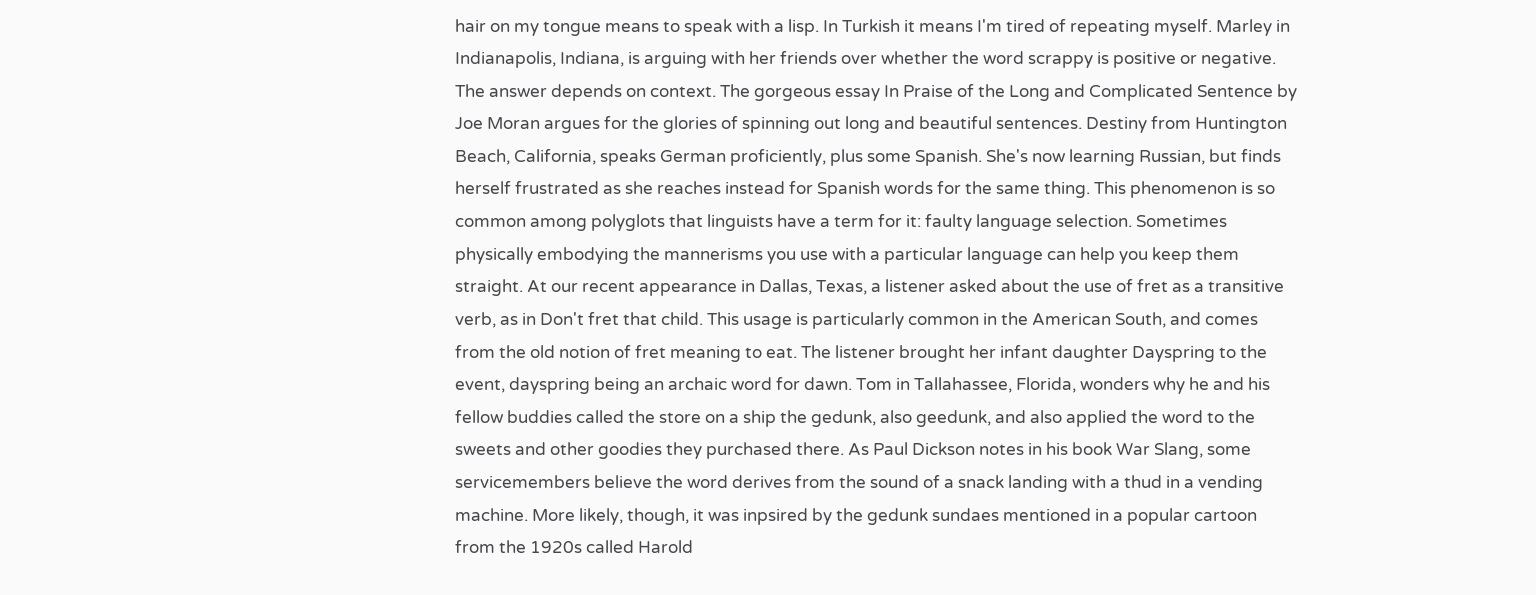hair on my tongue means to speak with a lisp. In Turkish it means I'm tired of repeating myself. Marley in Indianapolis, Indiana, is arguing with her friends over whether the word scrappy is positive or negative. The answer depends on context. The gorgeous essay In Praise of the Long and Complicated Sentence by Joe Moran argues for the glories of spinning out long and beautiful sentences. Destiny from Huntington Beach, California, speaks German proficiently, plus some Spanish. She's now learning Russian, but finds herself frustrated as she reaches instead for Spanish words for the same thing. This phenomenon is so common among polyglots that linguists have a term for it: faulty language selection. Sometimes physically embodying the mannerisms you use with a particular language can help you keep them straight. At our recent appearance in Dallas, Texas, a listener asked about the use of fret as a transitive verb, as in Don't fret that child. This usage is particularly common in the American South, and comes from the old notion of fret meaning to eat. The listener brought her infant daughter Dayspring to the event, dayspring being an archaic word for dawn. Tom in Tallahassee, Florida, wonders why he and his fellow buddies called the store on a ship the gedunk, also geedunk, and also applied the word to the sweets and other goodies they purchased there. As Paul Dickson notes in his book War Slang, some servicemembers believe the word derives from the sound of a snack landing with a thud in a vending machine. More likely, though, it was inpsired by the gedunk sundaes mentioned in a popular cartoon from the 1920s called Harold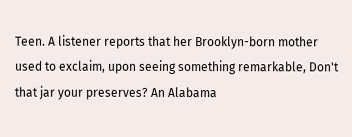Teen. A listener reports that her Brooklyn-born mother used to exclaim, upon seeing something remarkable, Don't that jar your preserves? An Alabama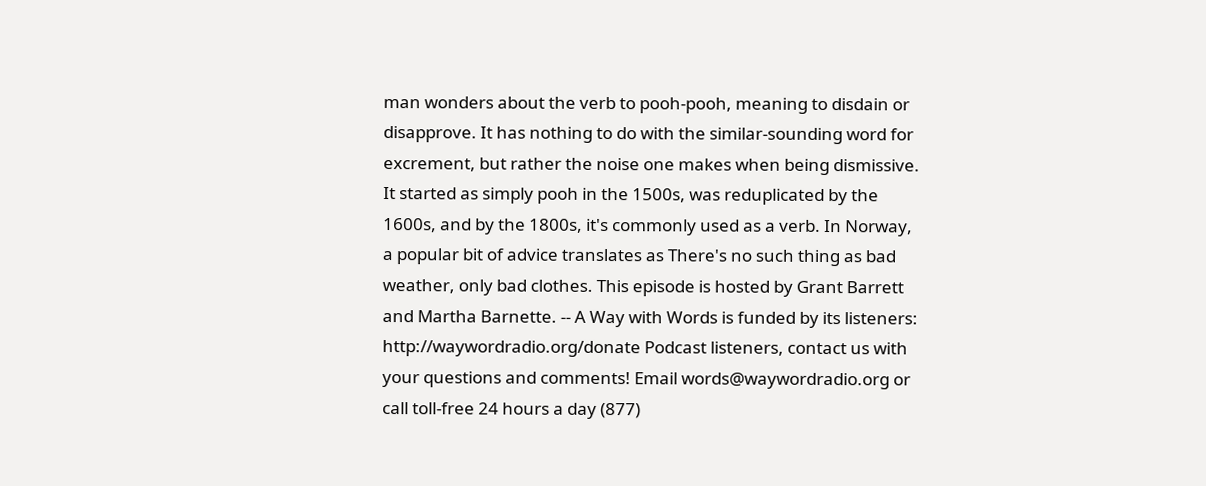man wonders about the verb to pooh-pooh, meaning to disdain or disapprove. It has nothing to do with the similar-sounding word for excrement, but rather the noise one makes when being dismissive. It started as simply pooh in the 1500s, was reduplicated by the 1600s, and by the 1800s, it's commonly used as a verb. In Norway, a popular bit of advice translates as There's no such thing as bad weather, only bad clothes. This episode is hosted by Grant Barrett and Martha Barnette. -- A Way with Words is funded by its listeners: http://waywordradio.org/donate Podcast listeners, contact us with your questions and comments! Email words@waywordradio.org or call toll-free 24 hours a day (877)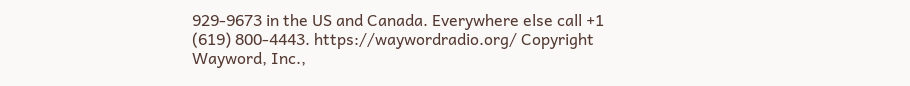929-9673 in the US and Canada. Everywhere else call +1 (619) 800-4443. https://waywordradio.org/ Copyright Wayword, Inc.,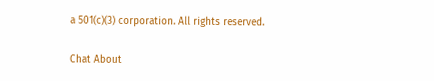a 501(c)(3) corporation. All rights reserved.

Chat About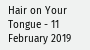Hair on Your Tongue - 11 February 2019